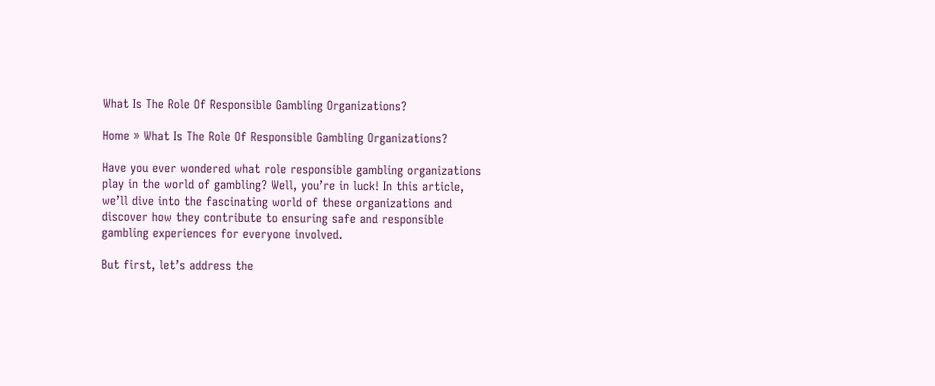What Is The Role Of Responsible Gambling Organizations?

Home » What Is The Role Of Responsible Gambling Organizations?

Have you ever wondered what role responsible gambling organizations play in the world of gambling? Well, you’re in luck! In this article, we’ll dive into the fascinating world of these organizations and discover how they contribute to ensuring safe and responsible gambling experiences for everyone involved.

But first, let’s address the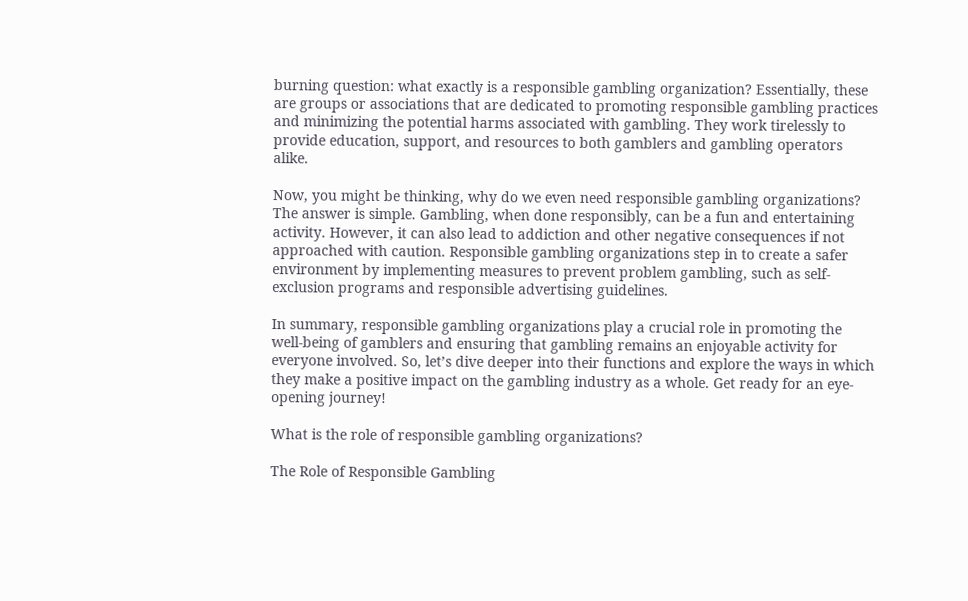burning question: what exactly is a responsible gambling organization? Essentially, these are groups or associations that are dedicated to promoting responsible gambling practices and minimizing the potential harms associated with gambling. They work tirelessly to provide education, support, and resources to both gamblers and gambling operators alike.

Now, you might be thinking, why do we even need responsible gambling organizations? The answer is simple. Gambling, when done responsibly, can be a fun and entertaining activity. However, it can also lead to addiction and other negative consequences if not approached with caution. Responsible gambling organizations step in to create a safer environment by implementing measures to prevent problem gambling, such as self-exclusion programs and responsible advertising guidelines.

In summary, responsible gambling organizations play a crucial role in promoting the well-being of gamblers and ensuring that gambling remains an enjoyable activity for everyone involved. So, let’s dive deeper into their functions and explore the ways in which they make a positive impact on the gambling industry as a whole. Get ready for an eye-opening journey!

What is the role of responsible gambling organizations?

The Role of Responsible Gambling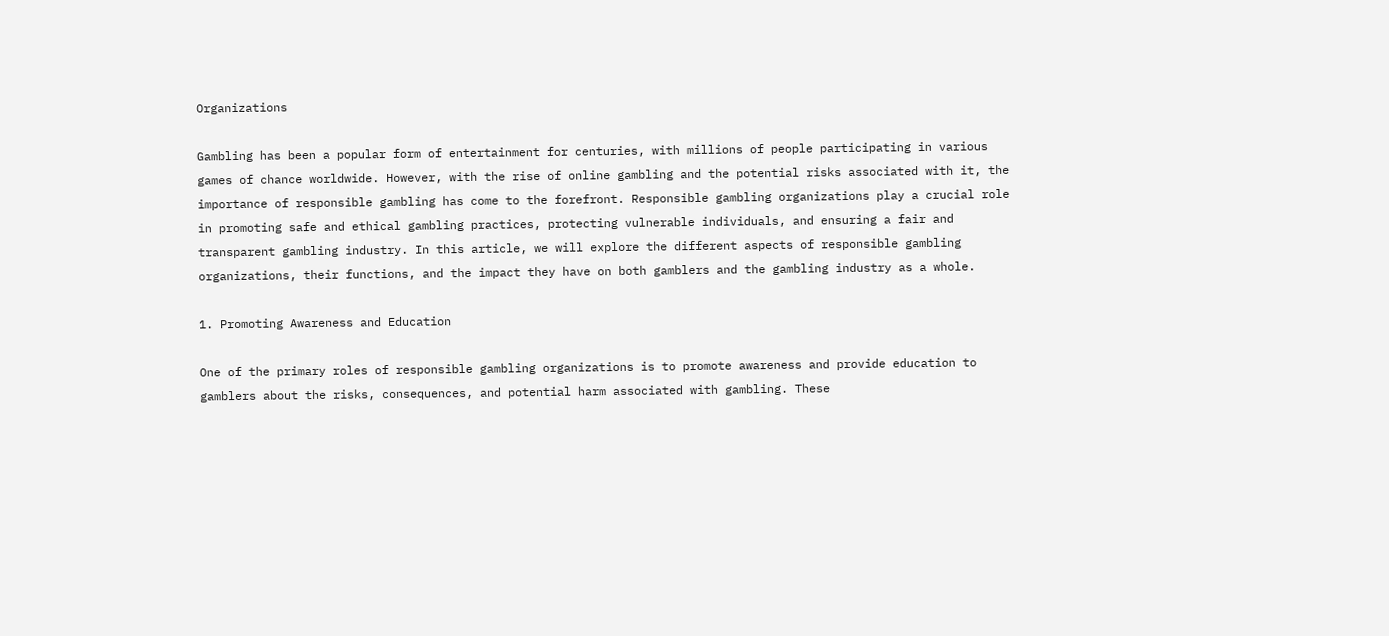Organizations

Gambling has been a popular form of entertainment for centuries, with millions of people participating in various games of chance worldwide. However, with the rise of online gambling and the potential risks associated with it, the importance of responsible gambling has come to the forefront. Responsible gambling organizations play a crucial role in promoting safe and ethical gambling practices, protecting vulnerable individuals, and ensuring a fair and transparent gambling industry. In this article, we will explore the different aspects of responsible gambling organizations, their functions, and the impact they have on both gamblers and the gambling industry as a whole.

1. Promoting Awareness and Education

One of the primary roles of responsible gambling organizations is to promote awareness and provide education to gamblers about the risks, consequences, and potential harm associated with gambling. These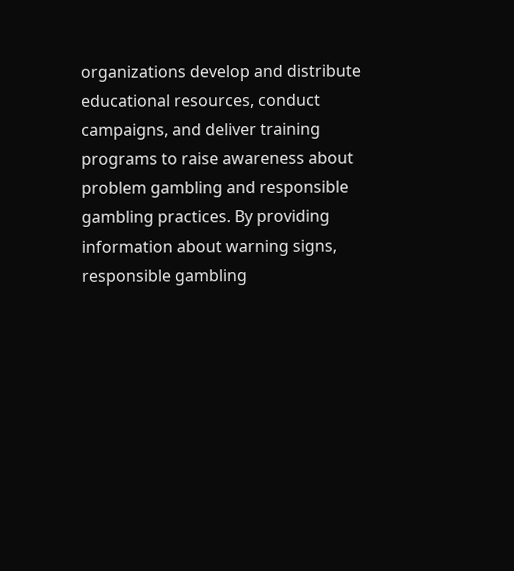organizations develop and distribute educational resources, conduct campaigns, and deliver training programs to raise awareness about problem gambling and responsible gambling practices. By providing information about warning signs, responsible gambling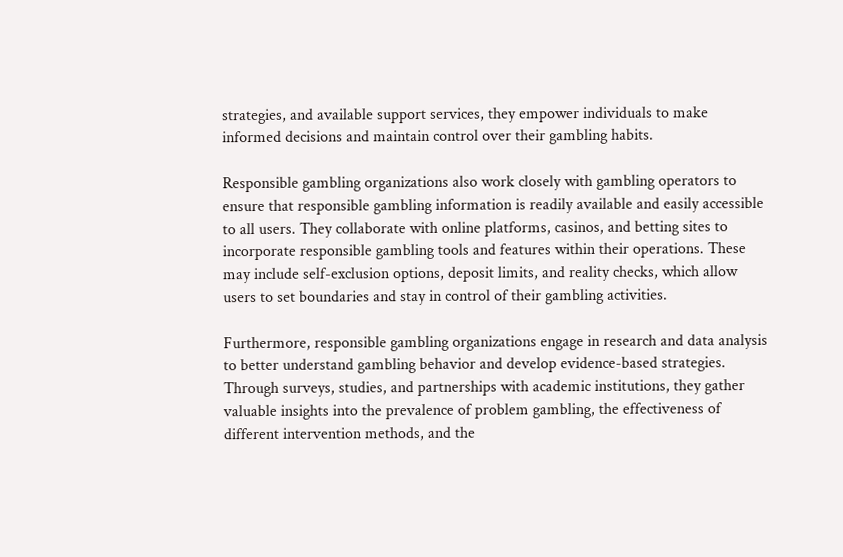strategies, and available support services, they empower individuals to make informed decisions and maintain control over their gambling habits.

Responsible gambling organizations also work closely with gambling operators to ensure that responsible gambling information is readily available and easily accessible to all users. They collaborate with online platforms, casinos, and betting sites to incorporate responsible gambling tools and features within their operations. These may include self-exclusion options, deposit limits, and reality checks, which allow users to set boundaries and stay in control of their gambling activities.

Furthermore, responsible gambling organizations engage in research and data analysis to better understand gambling behavior and develop evidence-based strategies. Through surveys, studies, and partnerships with academic institutions, they gather valuable insights into the prevalence of problem gambling, the effectiveness of different intervention methods, and the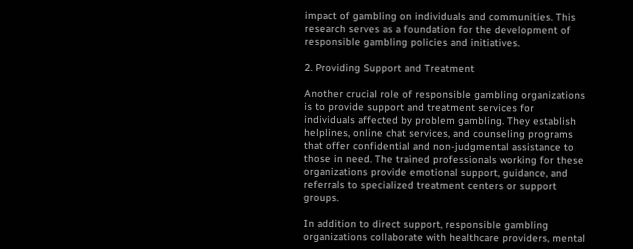impact of gambling on individuals and communities. This research serves as a foundation for the development of responsible gambling policies and initiatives.

2. Providing Support and Treatment

Another crucial role of responsible gambling organizations is to provide support and treatment services for individuals affected by problem gambling. They establish helplines, online chat services, and counseling programs that offer confidential and non-judgmental assistance to those in need. The trained professionals working for these organizations provide emotional support, guidance, and referrals to specialized treatment centers or support groups.

In addition to direct support, responsible gambling organizations collaborate with healthcare providers, mental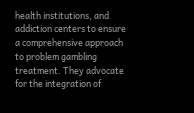health institutions, and addiction centers to ensure a comprehensive approach to problem gambling treatment. They advocate for the integration of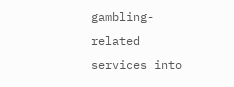gambling-related services into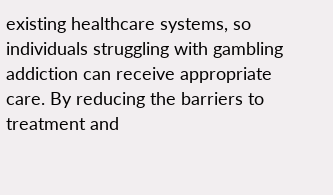existing healthcare systems, so individuals struggling with gambling addiction can receive appropriate care. By reducing the barriers to treatment and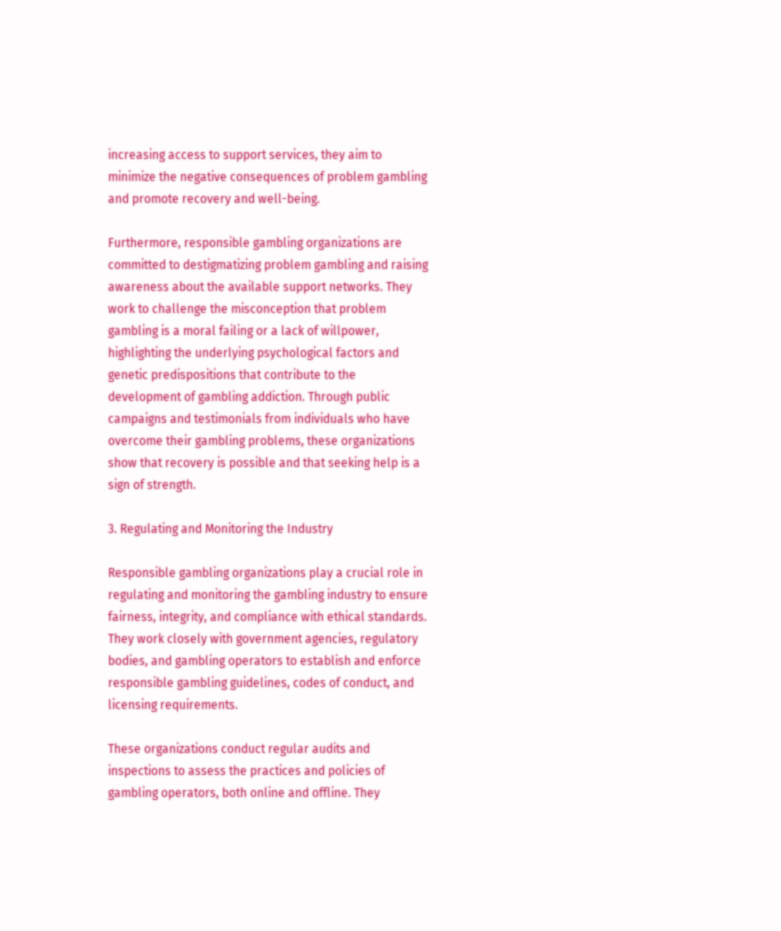increasing access to support services, they aim to minimize the negative consequences of problem gambling and promote recovery and well-being.

Furthermore, responsible gambling organizations are committed to destigmatizing problem gambling and raising awareness about the available support networks. They work to challenge the misconception that problem gambling is a moral failing or a lack of willpower, highlighting the underlying psychological factors and genetic predispositions that contribute to the development of gambling addiction. Through public campaigns and testimonials from individuals who have overcome their gambling problems, these organizations show that recovery is possible and that seeking help is a sign of strength.

3. Regulating and Monitoring the Industry

Responsible gambling organizations play a crucial role in regulating and monitoring the gambling industry to ensure fairness, integrity, and compliance with ethical standards. They work closely with government agencies, regulatory bodies, and gambling operators to establish and enforce responsible gambling guidelines, codes of conduct, and licensing requirements.

These organizations conduct regular audits and inspections to assess the practices and policies of gambling operators, both online and offline. They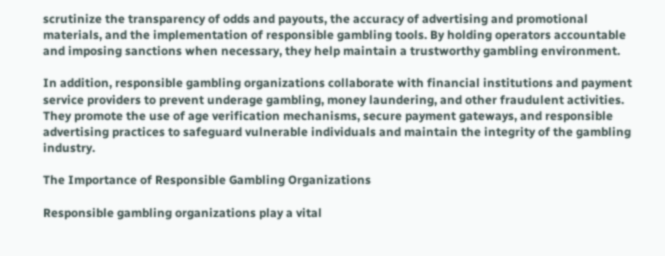scrutinize the transparency of odds and payouts, the accuracy of advertising and promotional materials, and the implementation of responsible gambling tools. By holding operators accountable and imposing sanctions when necessary, they help maintain a trustworthy gambling environment.

In addition, responsible gambling organizations collaborate with financial institutions and payment service providers to prevent underage gambling, money laundering, and other fraudulent activities. They promote the use of age verification mechanisms, secure payment gateways, and responsible advertising practices to safeguard vulnerable individuals and maintain the integrity of the gambling industry.

The Importance of Responsible Gambling Organizations

Responsible gambling organizations play a vital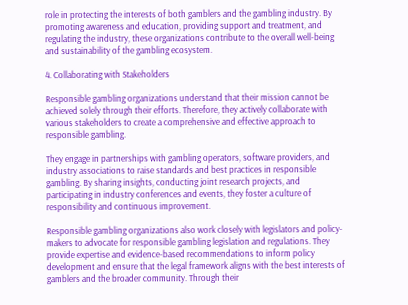role in protecting the interests of both gamblers and the gambling industry. By promoting awareness and education, providing support and treatment, and regulating the industry, these organizations contribute to the overall well-being and sustainability of the gambling ecosystem.

4. Collaborating with Stakeholders

Responsible gambling organizations understand that their mission cannot be achieved solely through their efforts. Therefore, they actively collaborate with various stakeholders to create a comprehensive and effective approach to responsible gambling.

They engage in partnerships with gambling operators, software providers, and industry associations to raise standards and best practices in responsible gambling. By sharing insights, conducting joint research projects, and participating in industry conferences and events, they foster a culture of responsibility and continuous improvement.

Responsible gambling organizations also work closely with legislators and policy-makers to advocate for responsible gambling legislation and regulations. They provide expertise and evidence-based recommendations to inform policy development and ensure that the legal framework aligns with the best interests of gamblers and the broader community. Through their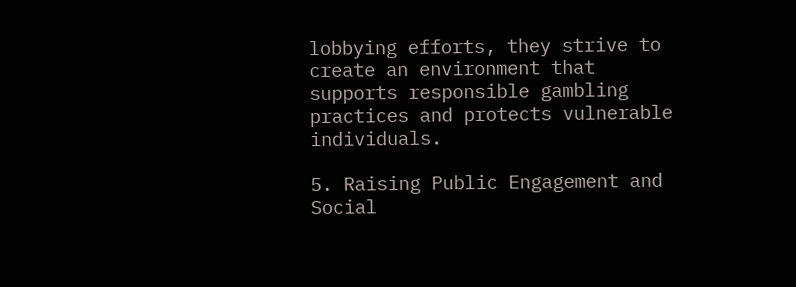lobbying efforts, they strive to create an environment that supports responsible gambling practices and protects vulnerable individuals.

5. Raising Public Engagement and Social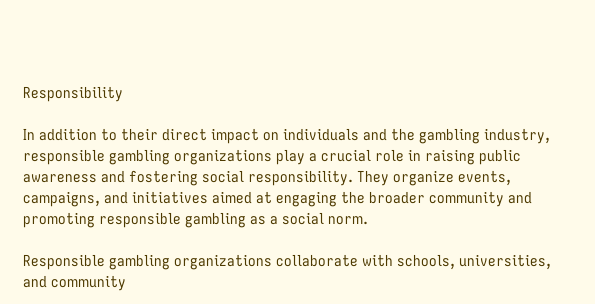Responsibility

In addition to their direct impact on individuals and the gambling industry, responsible gambling organizations play a crucial role in raising public awareness and fostering social responsibility. They organize events, campaigns, and initiatives aimed at engaging the broader community and promoting responsible gambling as a social norm.

Responsible gambling organizations collaborate with schools, universities, and community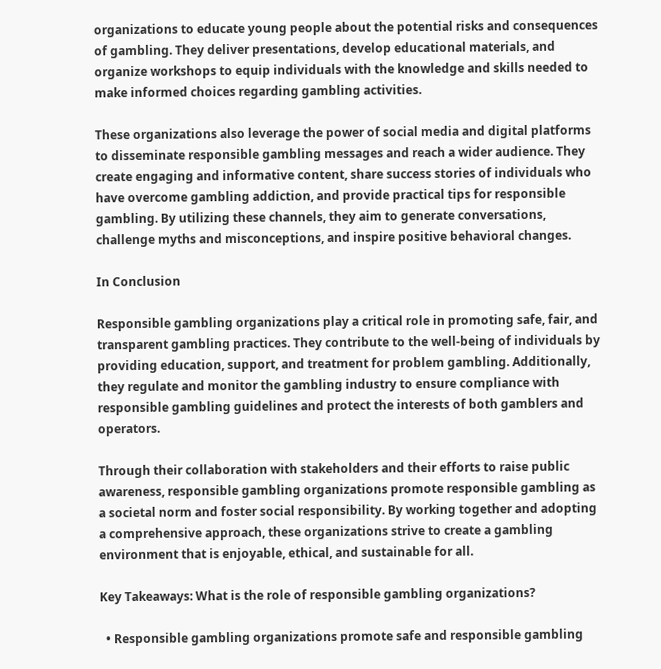organizations to educate young people about the potential risks and consequences of gambling. They deliver presentations, develop educational materials, and organize workshops to equip individuals with the knowledge and skills needed to make informed choices regarding gambling activities.

These organizations also leverage the power of social media and digital platforms to disseminate responsible gambling messages and reach a wider audience. They create engaging and informative content, share success stories of individuals who have overcome gambling addiction, and provide practical tips for responsible gambling. By utilizing these channels, they aim to generate conversations, challenge myths and misconceptions, and inspire positive behavioral changes.

In Conclusion

Responsible gambling organizations play a critical role in promoting safe, fair, and transparent gambling practices. They contribute to the well-being of individuals by providing education, support, and treatment for problem gambling. Additionally, they regulate and monitor the gambling industry to ensure compliance with responsible gambling guidelines and protect the interests of both gamblers and operators.

Through their collaboration with stakeholders and their efforts to raise public awareness, responsible gambling organizations promote responsible gambling as a societal norm and foster social responsibility. By working together and adopting a comprehensive approach, these organizations strive to create a gambling environment that is enjoyable, ethical, and sustainable for all.

Key Takeaways: What is the role of responsible gambling organizations?

  • Responsible gambling organizations promote safe and responsible gambling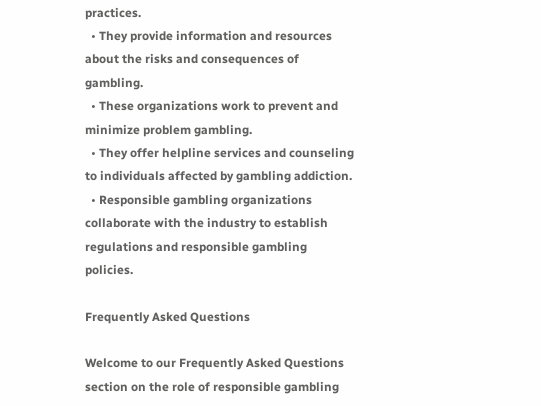practices.
  • They provide information and resources about the risks and consequences of gambling.
  • These organizations work to prevent and minimize problem gambling.
  • They offer helpline services and counseling to individuals affected by gambling addiction.
  • Responsible gambling organizations collaborate with the industry to establish regulations and responsible gambling policies.

Frequently Asked Questions

Welcome to our Frequently Asked Questions section on the role of responsible gambling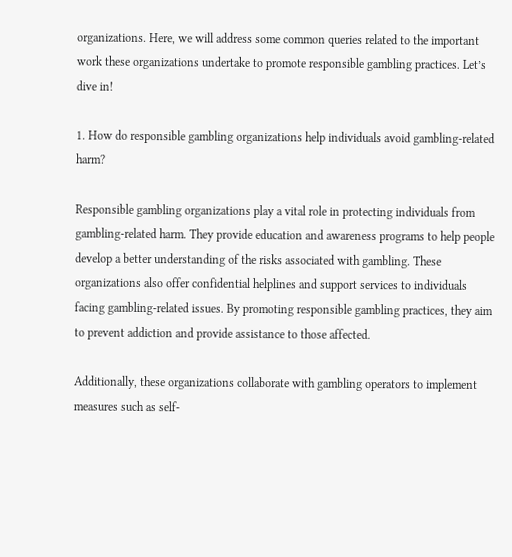organizations. Here, we will address some common queries related to the important work these organizations undertake to promote responsible gambling practices. Let’s dive in!

1. How do responsible gambling organizations help individuals avoid gambling-related harm?

Responsible gambling organizations play a vital role in protecting individuals from gambling-related harm. They provide education and awareness programs to help people develop a better understanding of the risks associated with gambling. These organizations also offer confidential helplines and support services to individuals facing gambling-related issues. By promoting responsible gambling practices, they aim to prevent addiction and provide assistance to those affected.

Additionally, these organizations collaborate with gambling operators to implement measures such as self-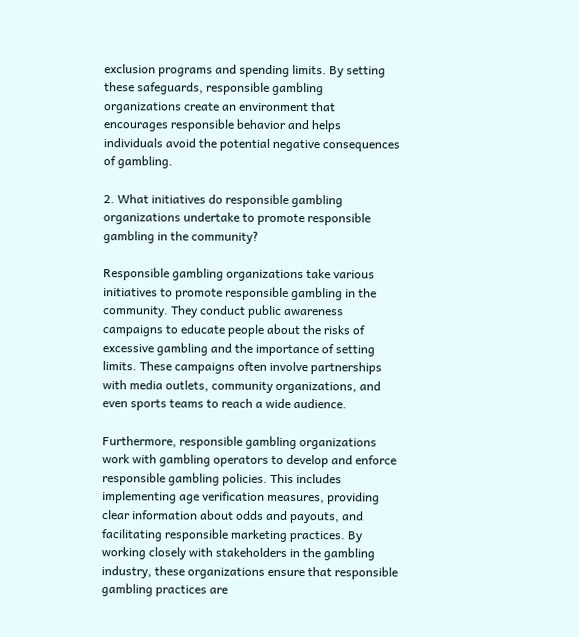exclusion programs and spending limits. By setting these safeguards, responsible gambling organizations create an environment that encourages responsible behavior and helps individuals avoid the potential negative consequences of gambling.

2. What initiatives do responsible gambling organizations undertake to promote responsible gambling in the community?

Responsible gambling organizations take various initiatives to promote responsible gambling in the community. They conduct public awareness campaigns to educate people about the risks of excessive gambling and the importance of setting limits. These campaigns often involve partnerships with media outlets, community organizations, and even sports teams to reach a wide audience.

Furthermore, responsible gambling organizations work with gambling operators to develop and enforce responsible gambling policies. This includes implementing age verification measures, providing clear information about odds and payouts, and facilitating responsible marketing practices. By working closely with stakeholders in the gambling industry, these organizations ensure that responsible gambling practices are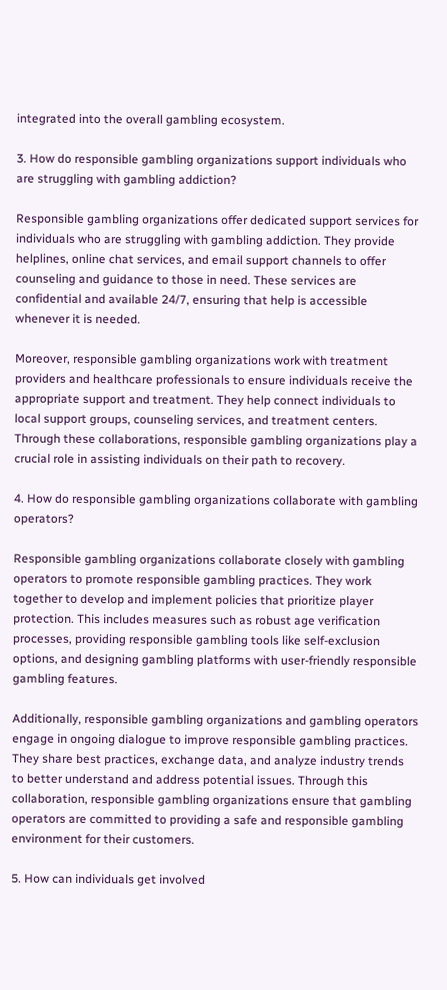integrated into the overall gambling ecosystem.

3. How do responsible gambling organizations support individuals who are struggling with gambling addiction?

Responsible gambling organizations offer dedicated support services for individuals who are struggling with gambling addiction. They provide helplines, online chat services, and email support channels to offer counseling and guidance to those in need. These services are confidential and available 24/7, ensuring that help is accessible whenever it is needed.

Moreover, responsible gambling organizations work with treatment providers and healthcare professionals to ensure individuals receive the appropriate support and treatment. They help connect individuals to local support groups, counseling services, and treatment centers. Through these collaborations, responsible gambling organizations play a crucial role in assisting individuals on their path to recovery.

4. How do responsible gambling organizations collaborate with gambling operators?

Responsible gambling organizations collaborate closely with gambling operators to promote responsible gambling practices. They work together to develop and implement policies that prioritize player protection. This includes measures such as robust age verification processes, providing responsible gambling tools like self-exclusion options, and designing gambling platforms with user-friendly responsible gambling features.

Additionally, responsible gambling organizations and gambling operators engage in ongoing dialogue to improve responsible gambling practices. They share best practices, exchange data, and analyze industry trends to better understand and address potential issues. Through this collaboration, responsible gambling organizations ensure that gambling operators are committed to providing a safe and responsible gambling environment for their customers.

5. How can individuals get involved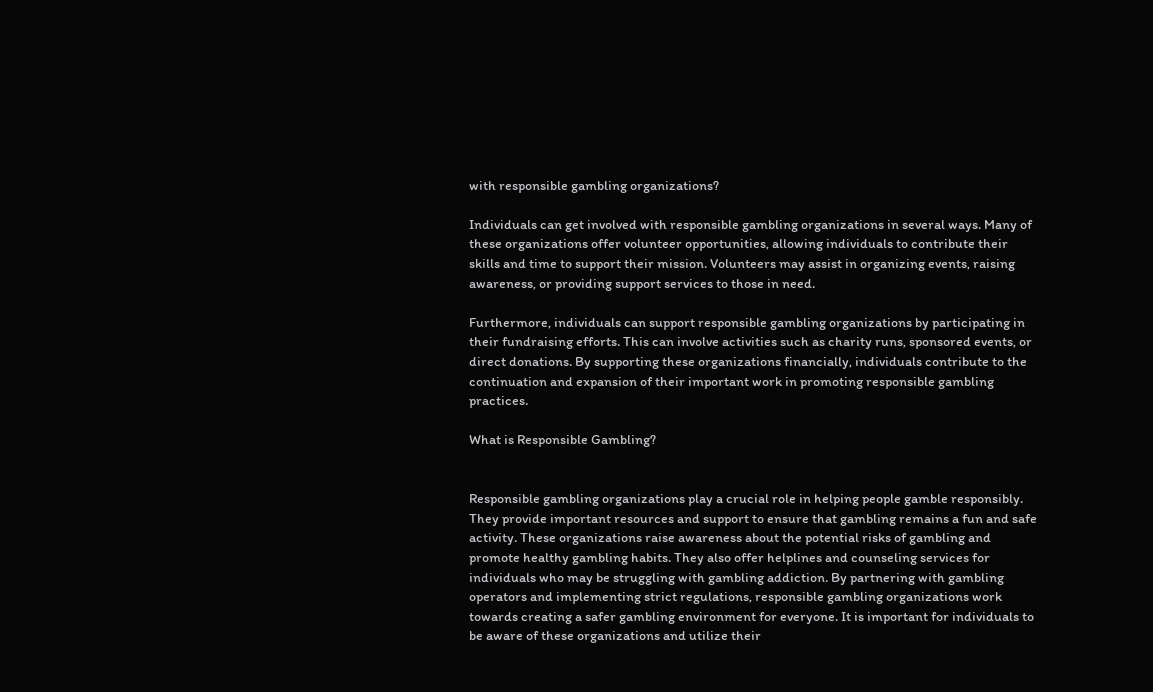with responsible gambling organizations?

Individuals can get involved with responsible gambling organizations in several ways. Many of these organizations offer volunteer opportunities, allowing individuals to contribute their skills and time to support their mission. Volunteers may assist in organizing events, raising awareness, or providing support services to those in need.

Furthermore, individuals can support responsible gambling organizations by participating in their fundraising efforts. This can involve activities such as charity runs, sponsored events, or direct donations. By supporting these organizations financially, individuals contribute to the continuation and expansion of their important work in promoting responsible gambling practices.

What is Responsible Gambling?


Responsible gambling organizations play a crucial role in helping people gamble responsibly. They provide important resources and support to ensure that gambling remains a fun and safe activity. These organizations raise awareness about the potential risks of gambling and promote healthy gambling habits. They also offer helplines and counseling services for individuals who may be struggling with gambling addiction. By partnering with gambling operators and implementing strict regulations, responsible gambling organizations work towards creating a safer gambling environment for everyone. It is important for individuals to be aware of these organizations and utilize their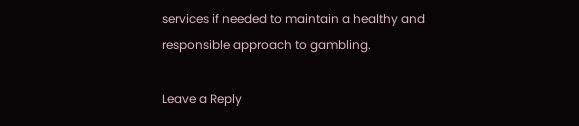services if needed to maintain a healthy and responsible approach to gambling.

Leave a Reply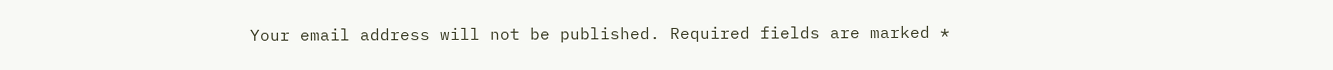Your email address will not be published. Required fields are marked *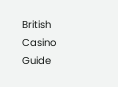British Casino Guide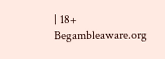| 18+ Begambleaware.org